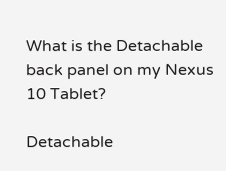What is the Detachable back panel on my Nexus 10 Tablet?

Detachable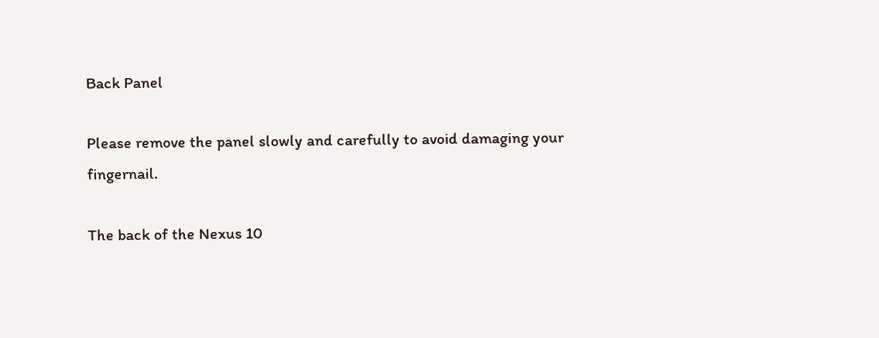Back Panel

Please remove the panel slowly and carefully to avoid damaging your fingernail.

The back of the Nexus 10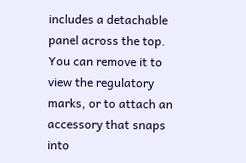includes a detachable panel across the top. You can remove it to view the regulatory marks, or to attach an accessory that snaps into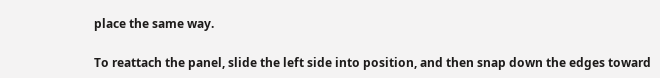place the same way.

To reattach the panel, slide the left side into position, and then snap down the edges toward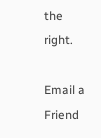the right.

Email a Friend